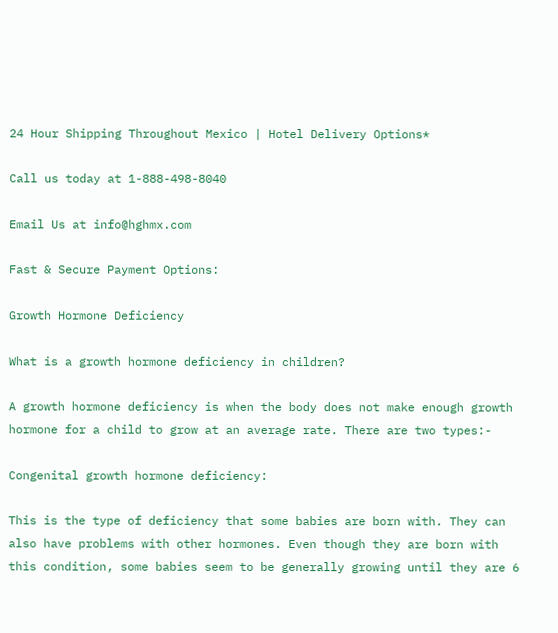24 Hour Shipping Throughout Mexico | Hotel Delivery Options*

Call us today at 1-888-498-8040

Email Us at info@hghmx.com

Fast & Secure Payment Options:

Growth Hormone Deficiency

What is a growth hormone deficiency in children?

A growth hormone deficiency is when the body does not make enough growth hormone for a child to grow at an average rate. There are two types:-

Congenital growth hormone deficiency:

This is the type of deficiency that some babies are born with. They can also have problems with other hormones. Even though they are born with this condition, some babies seem to be generally growing until they are 6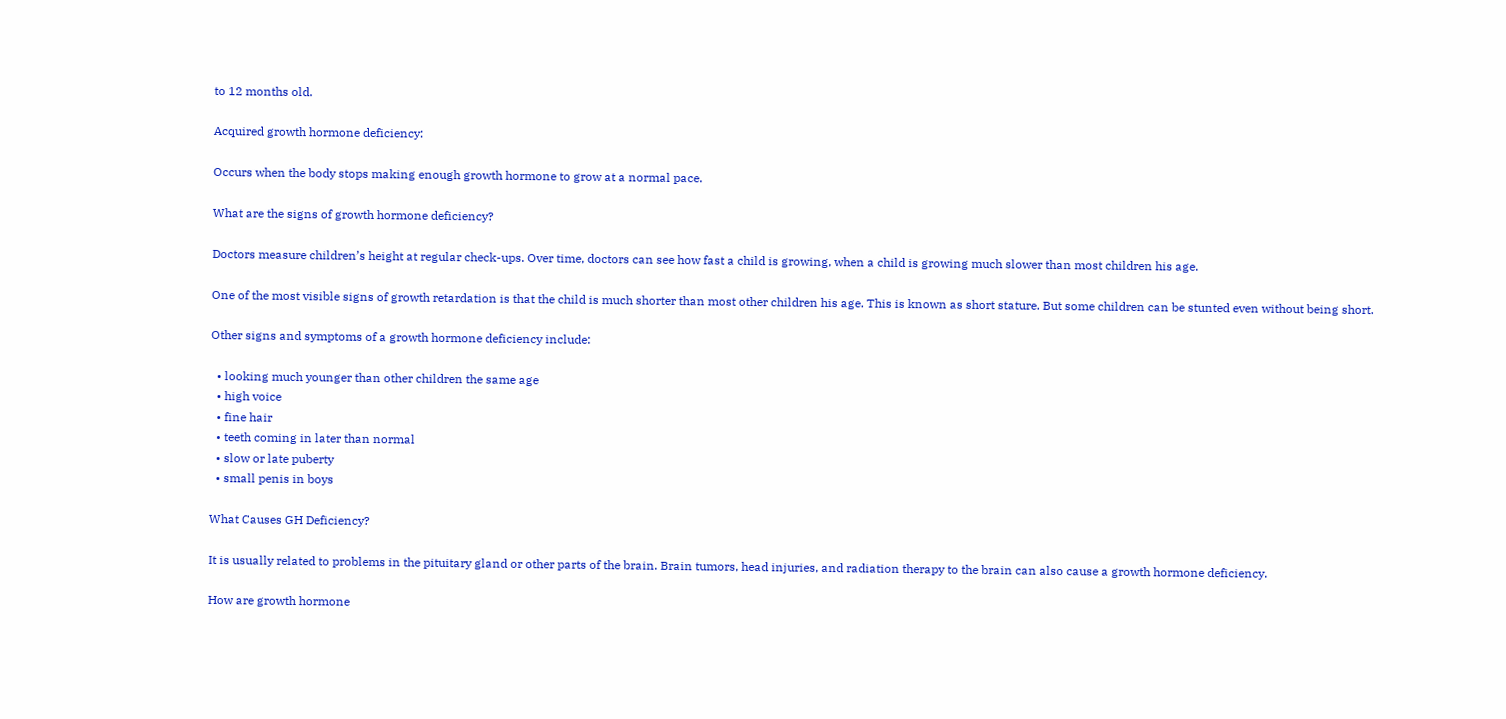to 12 months old.

Acquired growth hormone deficiency:

Occurs when the body stops making enough growth hormone to grow at a normal pace.

What are the signs of growth hormone deficiency?

Doctors measure children’s height at regular check-ups. Over time, doctors can see how fast a child is growing, when a child is growing much slower than most children his age.

One of the most visible signs of growth retardation is that the child is much shorter than most other children his age. This is known as short stature. But some children can be stunted even without being short.

Other signs and symptoms of a growth hormone deficiency include:

  • looking much younger than other children the same age
  • high voice
  • fine hair
  • teeth coming in later than normal
  • slow or late puberty
  • small penis in boys

What Causes GH Deficiency?

It is usually related to problems in the pituitary gland or other parts of the brain. Brain tumors, head injuries, and radiation therapy to the brain can also cause a growth hormone deficiency.

How are growth hormone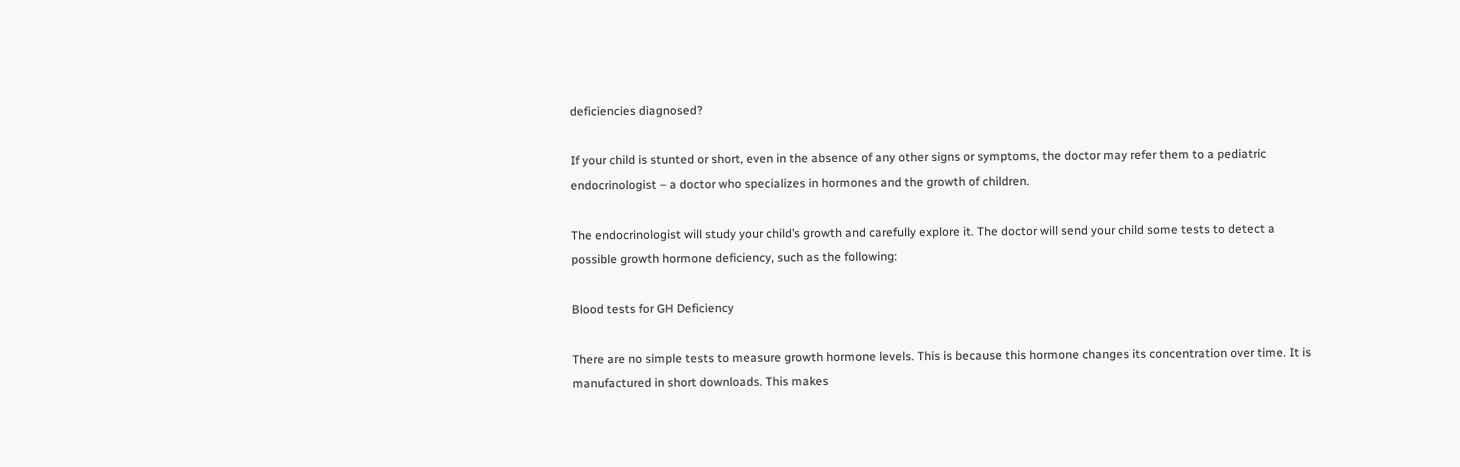deficiencies diagnosed?

If your child is stunted or short, even in the absence of any other signs or symptoms, the doctor may refer them to a pediatric endocrinologist – a doctor who specializes in hormones and the growth of children.

The endocrinologist will study your child’s growth and carefully explore it. The doctor will send your child some tests to detect a possible growth hormone deficiency, such as the following:

Blood tests for GH Deficiency

There are no simple tests to measure growth hormone levels. This is because this hormone changes its concentration over time. It is manufactured in short downloads. This makes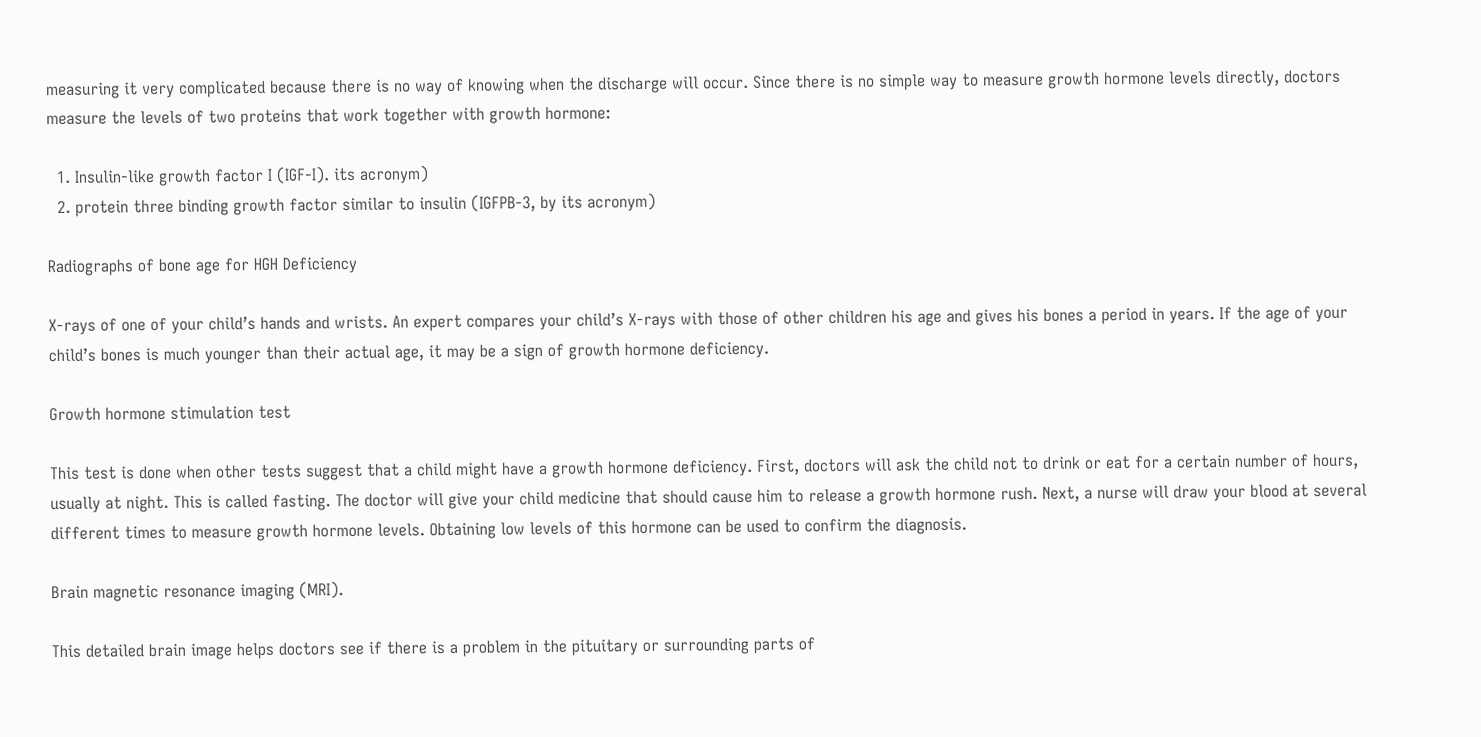measuring it very complicated because there is no way of knowing when the discharge will occur. Since there is no simple way to measure growth hormone levels directly, doctors measure the levels of two proteins that work together with growth hormone:

  1. Insulin-like growth factor I (IGF-I). its acronym)
  2. protein three binding growth factor similar to insulin (IGFPB-3, by its acronym)

Radiographs of bone age for HGH Deficiency

X-rays of one of your child’s hands and wrists. An expert compares your child’s X-rays with those of other children his age and gives his bones a period in years. If the age of your child’s bones is much younger than their actual age, it may be a sign of growth hormone deficiency.

Growth hormone stimulation test

This test is done when other tests suggest that a child might have a growth hormone deficiency. First, doctors will ask the child not to drink or eat for a certain number of hours, usually at night. This is called fasting. The doctor will give your child medicine that should cause him to release a growth hormone rush. Next, a nurse will draw your blood at several different times to measure growth hormone levels. Obtaining low levels of this hormone can be used to confirm the diagnosis.

Brain magnetic resonance imaging (MRI).

This detailed brain image helps doctors see if there is a problem in the pituitary or surrounding parts of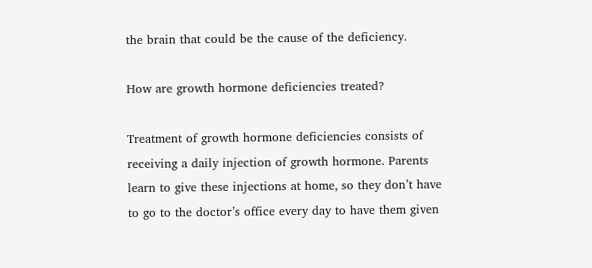the brain that could be the cause of the deficiency.

How are growth hormone deficiencies treated?

Treatment of growth hormone deficiencies consists of receiving a daily injection of growth hormone. Parents learn to give these injections at home, so they don’t have to go to the doctor’s office every day to have them given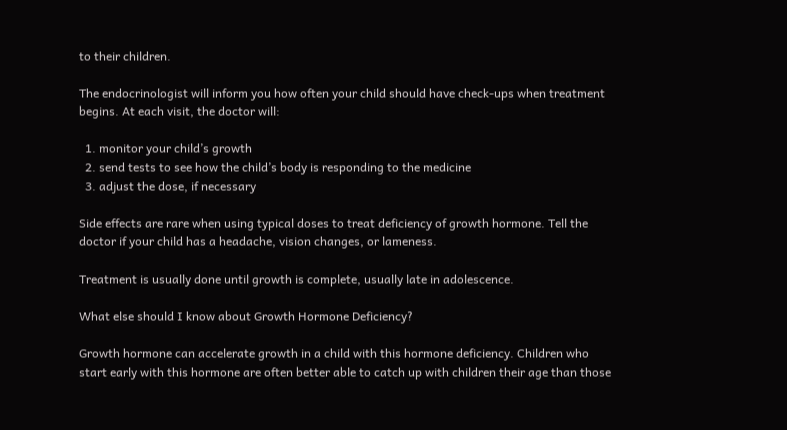to their children.

The endocrinologist will inform you how often your child should have check-ups when treatment begins. At each visit, the doctor will:

  1. monitor your child’s growth
  2. send tests to see how the child’s body is responding to the medicine
  3. adjust the dose, if necessary

Side effects are rare when using typical doses to treat deficiency of growth hormone. Tell the doctor if your child has a headache, vision changes, or lameness.

Treatment is usually done until growth is complete, usually late in adolescence.

What else should I know about Growth Hormone Deficiency?

Growth hormone can accelerate growth in a child with this hormone deficiency. Children who start early with this hormone are often better able to catch up with children their age than those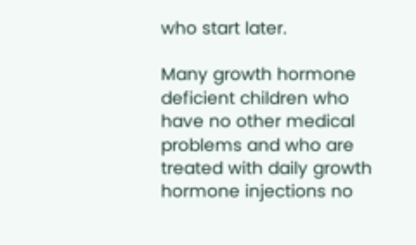who start later.

Many growth hormone deficient children who have no other medical problems and who are treated with daily growth hormone injections no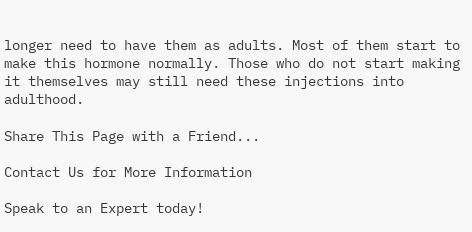longer need to have them as adults. Most of them start to make this hormone normally. Those who do not start making it themselves may still need these injections into adulthood.

Share This Page with a Friend...

Contact Us for More Information

Speak to an Expert today!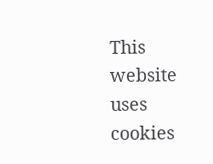This website uses cookies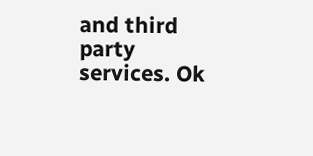and third party services. Ok